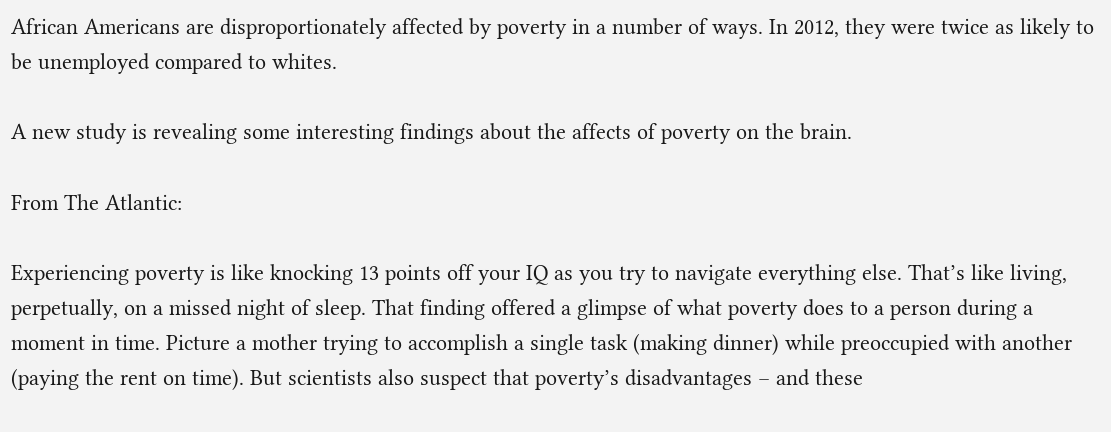African Americans are disproportionately affected by poverty in a number of ways. In 2012, they were twice as likely to be unemployed compared to whites.

A new study is revealing some interesting findings about the affects of poverty on the brain.

From The Atlantic:

Experiencing poverty is like knocking 13 points off your IQ as you try to navigate everything else. That’s like living, perpetually, on a missed night of sleep. That finding offered a glimpse of what poverty does to a person during a moment in time. Picture a mother trying to accomplish a single task (making dinner) while preoccupied with another (paying the rent on time). But scientists also suspect that poverty’s disadvantages – and these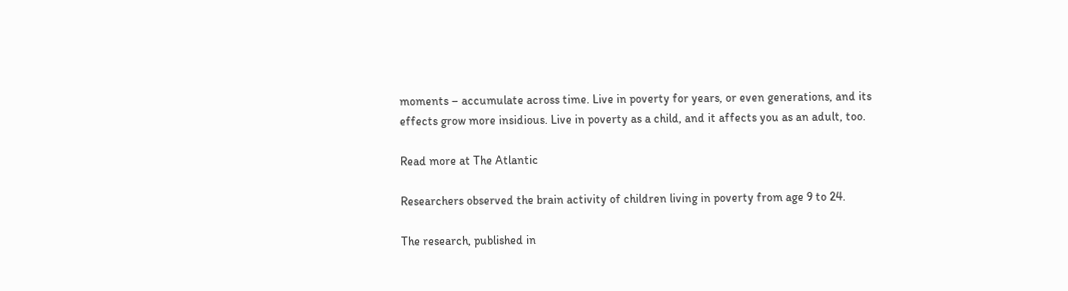moments – accumulate across time. Live in poverty for years, or even generations, and its effects grow more insidious. Live in poverty as a child, and it affects you as an adult, too.

Read more at The Atlantic

Researchers observed the brain activity of children living in poverty from age 9 to 24.

The research, published in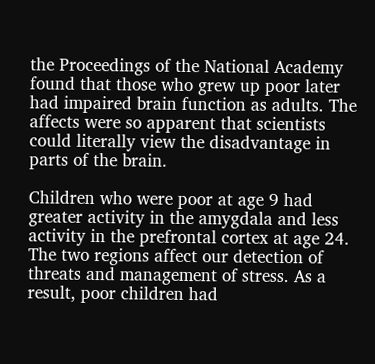the Proceedings of the National Academy found that those who grew up poor later had impaired brain function as adults. The affects were so apparent that scientists could literally view the disadvantage in parts of the brain.

Children who were poor at age 9 had greater activity in the amygdala and less activity in the prefrontal cortex at age 24. The two regions affect our detection of threats and management of stress. As a result, poor children had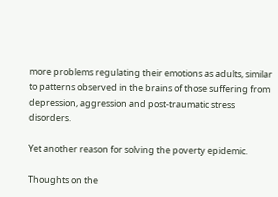more problems regulating their emotions as adults, similar to patterns observed in the brains of those suffering from depression, aggression and post-traumatic stress disorders.

Yet another reason for solving the poverty epidemic.

Thoughts on the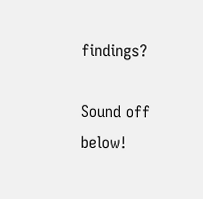findings?

Sound off below!